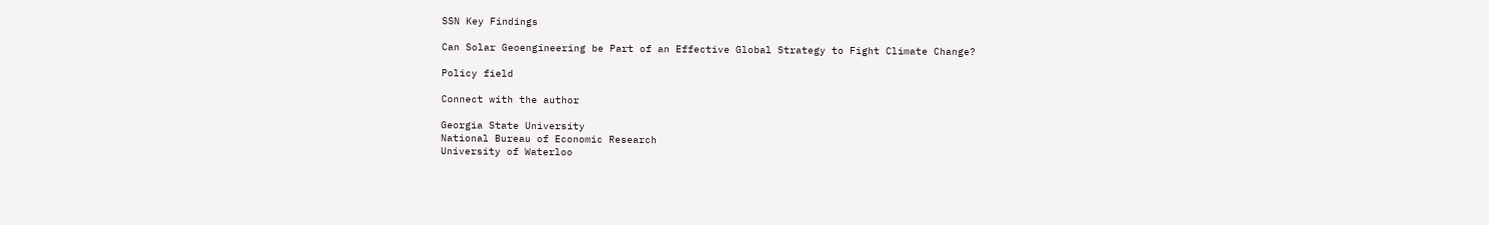SSN Key Findings

Can Solar Geoengineering be Part of an Effective Global Strategy to Fight Climate Change?

Policy field

Connect with the author

Georgia State University
National Bureau of Economic Research
University of Waterloo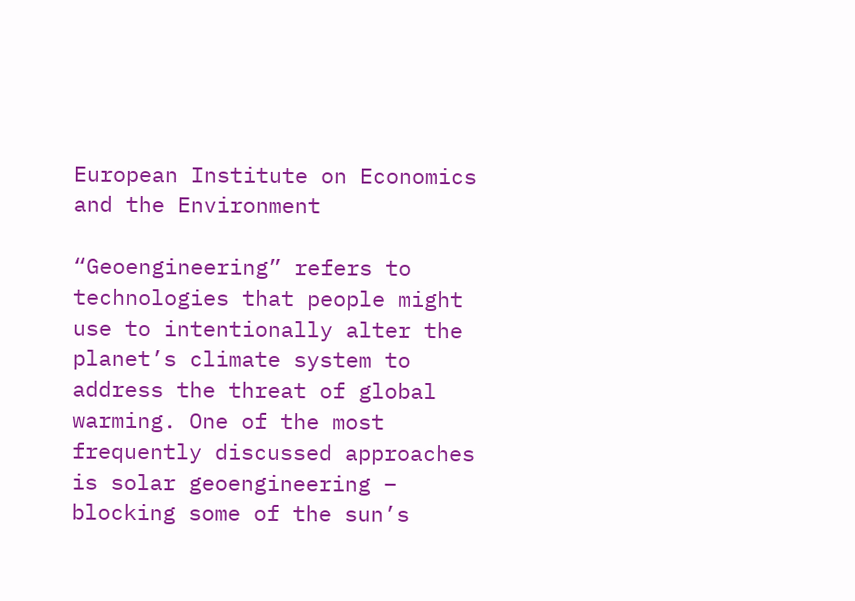European Institute on Economics and the Environment

“Geoengineering” refers to technologies that people might use to intentionally alter the planet’s climate system to address the threat of global warming. One of the most frequently discussed approaches is solar geoengineering – blocking some of the sun’s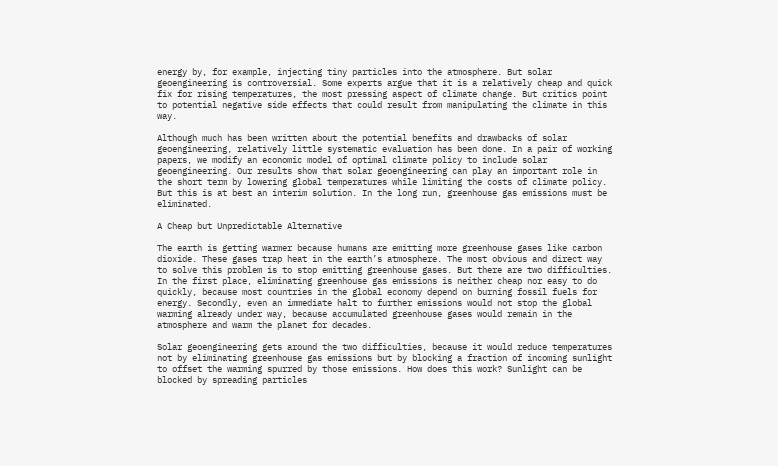energy by, for example, injecting tiny particles into the atmosphere. But solar geoengineering is controversial. Some experts argue that it is a relatively cheap and quick fix for rising temperatures, the most pressing aspect of climate change. But critics point to potential negative side effects that could result from manipulating the climate in this way.

Although much has been written about the potential benefits and drawbacks of solar geoengineering, relatively little systematic evaluation has been done. In a pair of working papers, we modify an economic model of optimal climate policy to include solar geoengineering. Our results show that solar geoengineering can play an important role in the short term by lowering global temperatures while limiting the costs of climate policy. But this is at best an interim solution. In the long run, greenhouse gas emissions must be eliminated.

A Cheap but Unpredictable Alternative

The earth is getting warmer because humans are emitting more greenhouse gases like carbon dioxide. These gases trap heat in the earth’s atmosphere. The most obvious and direct way to solve this problem is to stop emitting greenhouse gases. But there are two difficulties. In the first place, eliminating greenhouse gas emissions is neither cheap nor easy to do quickly, because most countries in the global economy depend on burning fossil fuels for energy. Secondly, even an immediate halt to further emissions would not stop the global warming already under way, because accumulated greenhouse gases would remain in the atmosphere and warm the planet for decades.

Solar geoengineering gets around the two difficulties, because it would reduce temperatures not by eliminating greenhouse gas emissions but by blocking a fraction of incoming sunlight to offset the warming spurred by those emissions. How does this work? Sunlight can be blocked by spreading particles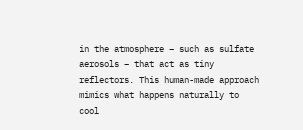in the atmosphere – such as sulfate aerosols – that act as tiny reflectors. This human-made approach mimics what happens naturally to cool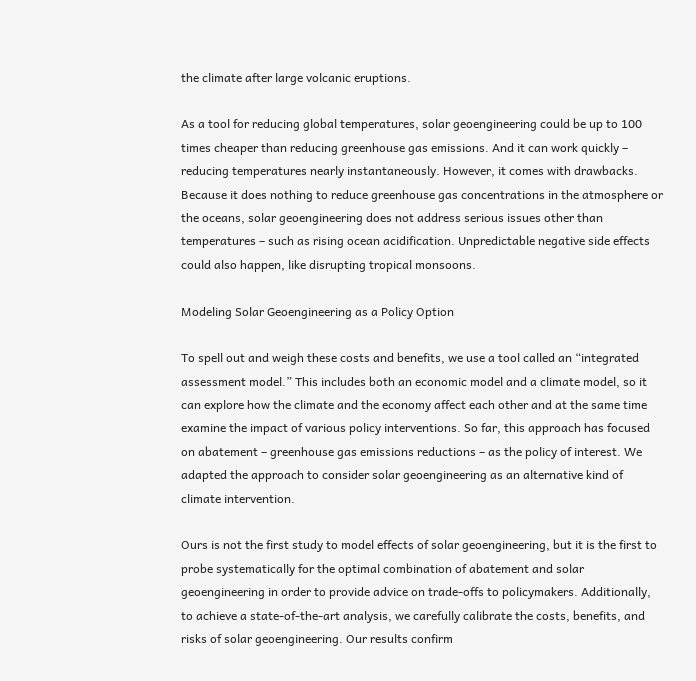the climate after large volcanic eruptions.

As a tool for reducing global temperatures, solar geoengineering could be up to 100 times cheaper than reducing greenhouse gas emissions. And it can work quickly – reducing temperatures nearly instantaneously. However, it comes with drawbacks. Because it does nothing to reduce greenhouse gas concentrations in the atmosphere or the oceans, solar geoengineering does not address serious issues other than temperatures – such as rising ocean acidification. Unpredictable negative side effects could also happen, like disrupting tropical monsoons.

Modeling Solar Geoengineering as a Policy Option

To spell out and weigh these costs and benefits, we use a tool called an “integrated assessment model.” This includes both an economic model and a climate model, so it can explore how the climate and the economy affect each other and at the same time examine the impact of various policy interventions. So far, this approach has focused on abatement – greenhouse gas emissions reductions – as the policy of interest. We adapted the approach to consider solar geoengineering as an alternative kind of climate intervention.

Ours is not the first study to model effects of solar geoengineering, but it is the first to probe systematically for the optimal combination of abatement and solar geoengineering in order to provide advice on trade-offs to policymakers. Additionally, to achieve a state-of-the-art analysis, we carefully calibrate the costs, benefits, and risks of solar geoengineering. Our results confirm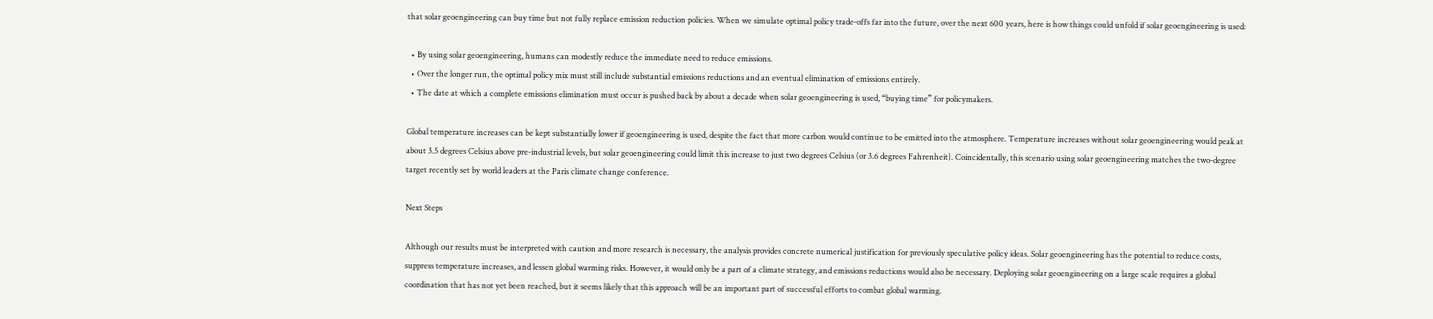that solar geoengineering can buy time but not fully replace emission reduction policies. When we simulate optimal policy trade-offs far into the future, over the next 600 years, here is how things could unfold if solar geoengineering is used:

  • By using solar geoengineering, humans can modestly reduce the immediate need to reduce emissions.
  • Over the longer run, the optimal policy mix must still include substantial emissions reductions and an eventual elimination of emissions entirely.
  • The date at which a complete emissions elimination must occur is pushed back by about a decade when solar geoengineering is used, “buying time” for policymakers.

Global temperature increases can be kept substantially lower if geoengineering is used, despite the fact that more carbon would continue to be emitted into the atmosphere. Temperature increases without solar geoengineering would peak at about 3.5 degrees Celsius above pre-industrial levels, but solar geoengineering could limit this increase to just two degrees Celsius (or 3.6 degrees Fahrenheit). Coincidentally, this scenario using solar geoengineering matches the two-degree target recently set by world leaders at the Paris climate change conference.

Next Steps

Although our results must be interpreted with caution and more research is necessary, the analysis provides concrete numerical justification for previously speculative policy ideas. Solar geoengineering has the potential to reduce costs, suppress temperature increases, and lessen global warming risks. However, it would only be a part of a climate strategy, and emissions reductions would also be necessary. Deploying solar geoengineering on a large scale requires a global coordination that has not yet been reached, but it seems likely that this approach will be an important part of successful efforts to combat global warming.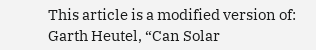This article is a modified version of: Garth Heutel, “Can Solar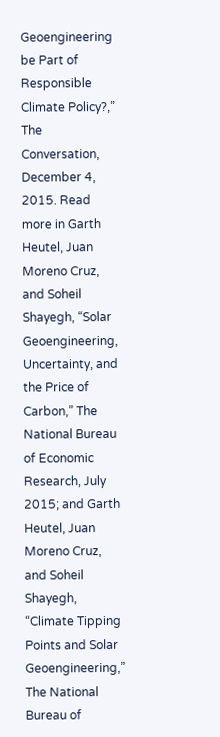Geoengineering be Part of Responsible Climate Policy?,” The Conversation, December 4, 2015. Read more in Garth Heutel, Juan Moreno Cruz, and Soheil Shayegh, “Solar Geoengineering, Uncertainty, and the Price of Carbon,” The National Bureau of Economic Research, July 2015; and Garth Heutel, Juan Moreno Cruz, and Soheil Shayegh, “Climate Tipping Points and Solar Geoengineering,” The National Bureau of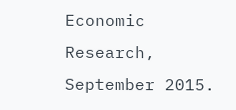Economic Research, September 2015.